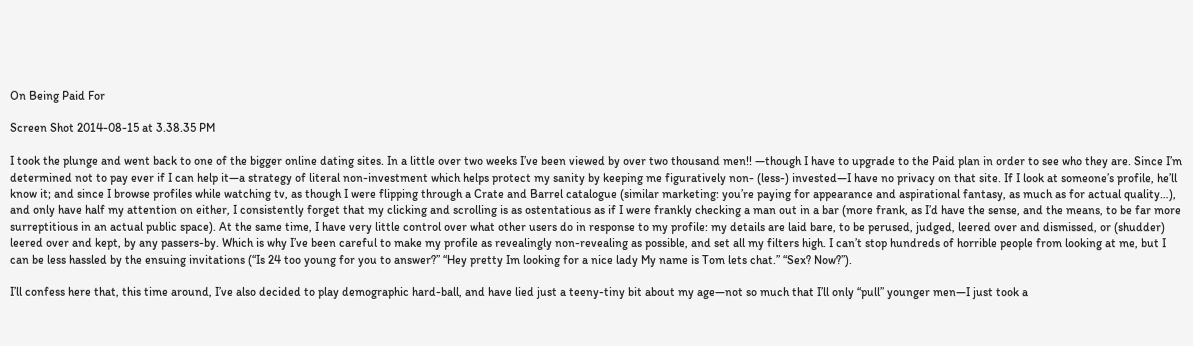On Being Paid For

Screen Shot 2014-08-15 at 3.38.35 PM

I took the plunge and went back to one of the bigger online dating sites. In a little over two weeks I’ve been viewed by over two thousand men!! —though I have to upgrade to the Paid plan in order to see who they are. Since I’m determined not to pay ever if I can help it—a strategy of literal non-investment which helps protect my sanity by keeping me figuratively non- (less-) invested—I have no privacy on that site. If I look at someone’s profile, he’ll know it; and since I browse profiles while watching tv, as though I were flipping through a Crate and Barrel catalogue (similar marketing: you’re paying for appearance and aspirational fantasy, as much as for actual quality…), and only have half my attention on either, I consistently forget that my clicking and scrolling is as ostentatious as if I were frankly checking a man out in a bar (more frank, as I’d have the sense, and the means, to be far more surreptitious in an actual public space). At the same time, I have very little control over what other users do in response to my profile: my details are laid bare, to be perused, judged, leered over and dismissed, or (shudder) leered over and kept, by any passers-by. Which is why I’ve been careful to make my profile as revealingly non-revealing as possible, and set all my filters high. I can’t stop hundreds of horrible people from looking at me, but I can be less hassled by the ensuing invitations (“Is 24 too young for you to answer?” “Hey pretty Im looking for a nice lady My name is Tom lets chat.” “Sex? Now?”).

I’ll confess here that, this time around, I’ve also decided to play demographic hard-ball, and have lied just a teeny-tiny bit about my age—not so much that I’ll only “pull” younger men—I just took a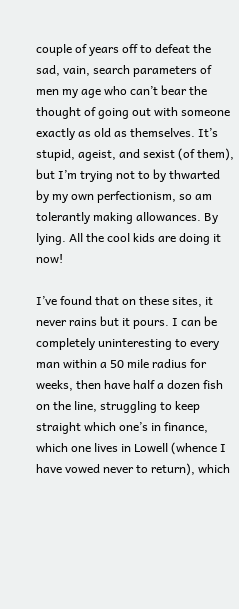couple of years off to defeat the sad, vain, search parameters of men my age who can’t bear the thought of going out with someone exactly as old as themselves. It’s stupid, ageist, and sexist (of them), but I’m trying not to by thwarted by my own perfectionism, so am tolerantly making allowances. By lying. All the cool kids are doing it now!

I’ve found that on these sites, it never rains but it pours. I can be completely uninteresting to every man within a 50 mile radius for weeks, then have half a dozen fish on the line, struggling to keep straight which one’s in finance, which one lives in Lowell (whence I have vowed never to return), which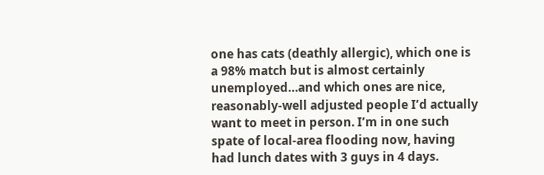one has cats (deathly allergic), which one is a 98% match but is almost certainly unemployed…and which ones are nice, reasonably-well adjusted people I’d actually want to meet in person. I’m in one such spate of local-area flooding now, having had lunch dates with 3 guys in 4 days.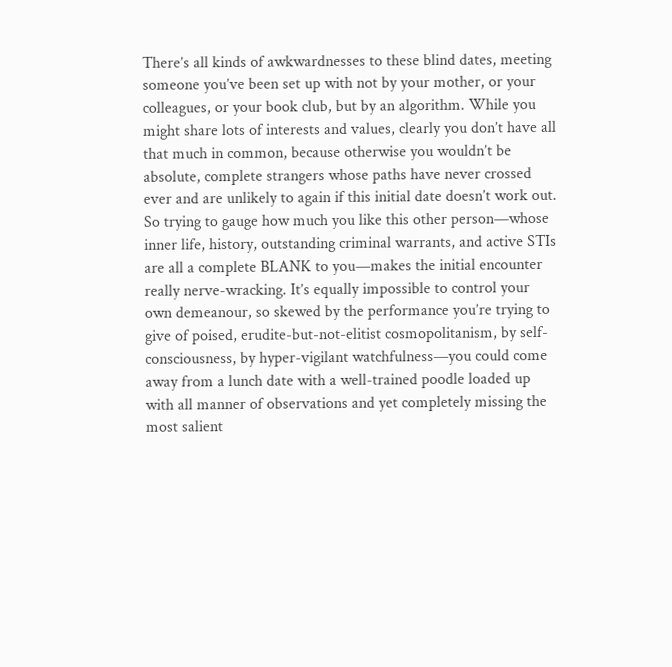There’s all kinds of awkwardnesses to these blind dates, meeting someone you’ve been set up with not by your mother, or your colleagues, or your book club, but by an algorithm. While you might share lots of interests and values, clearly you don’t have all that much in common, because otherwise you wouldn’t be absolute, complete strangers whose paths have never crossed ever and are unlikely to again if this initial date doesn’t work out. So trying to gauge how much you like this other person—whose inner life, history, outstanding criminal warrants, and active STIs are all a complete BLANK to you—makes the initial encounter really nerve-wracking. It’s equally impossible to control your own demeanour, so skewed by the performance you’re trying to give of poised, erudite-but-not-elitist cosmopolitanism, by self-consciousness, by hyper-vigilant watchfulness—you could come away from a lunch date with a well-trained poodle loaded up with all manner of observations and yet completely missing the most salient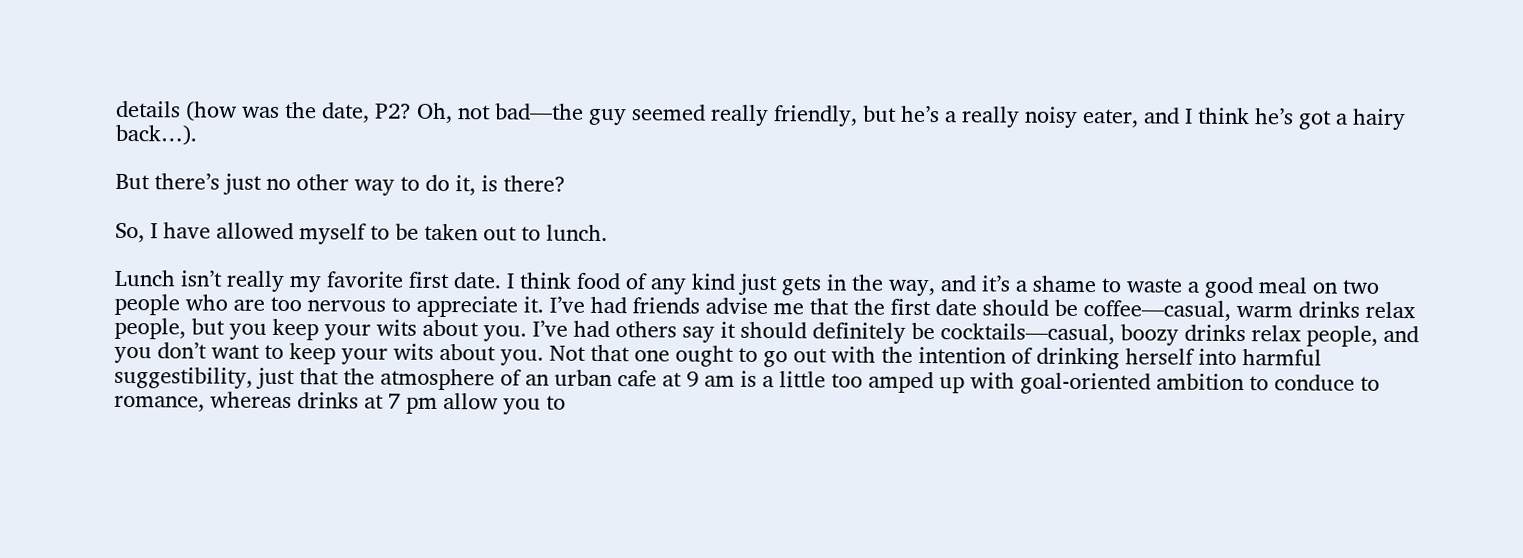details (how was the date, P2? Oh, not bad—the guy seemed really friendly, but he’s a really noisy eater, and I think he’s got a hairy back…).

But there’s just no other way to do it, is there?

So, I have allowed myself to be taken out to lunch.

Lunch isn’t really my favorite first date. I think food of any kind just gets in the way, and it’s a shame to waste a good meal on two people who are too nervous to appreciate it. I’ve had friends advise me that the first date should be coffee—casual, warm drinks relax people, but you keep your wits about you. I’ve had others say it should definitely be cocktails—casual, boozy drinks relax people, and you don’t want to keep your wits about you. Not that one ought to go out with the intention of drinking herself into harmful suggestibility, just that the atmosphere of an urban cafe at 9 am is a little too amped up with goal-oriented ambition to conduce to romance, whereas drinks at 7 pm allow you to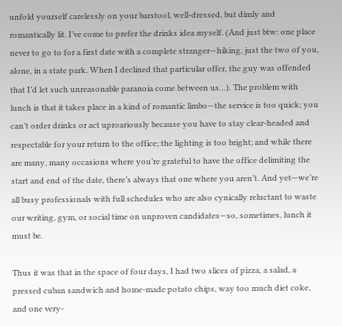unfold yourself carelessly on your barstool, well-dressed, but dimly and romantically lit. I’ve come to prefer the drinks idea myself. (And just btw: one place never to go to for a first date with a complete stranger—hiking, just the two of you, alone, in a state park. When I declined that particular offer, the guy was offended that I’d let such unreasonable paranoia come between us…). The problem with lunch is that it takes place in a kind of romantic limbo—the service is too quick; you can’t order drinks or act uproariously because you have to stay clear-headed and respectable for your return to the office; the lighting is too bright; and while there are many, many occasions where you’re grateful to have the office delimiting the start and end of the date, there’s always that one where you aren’t. And yet—we’re all busy professionals with full schedules who are also cynically reluctant to waste our writing, gym, or social time on unproven candidates—so, sometimes, lunch it must be.

Thus it was that in the space of four days, I had two slices of pizza, a salad, a pressed cuban sandwich and home-made potato chips, way too much diet coke, and one very-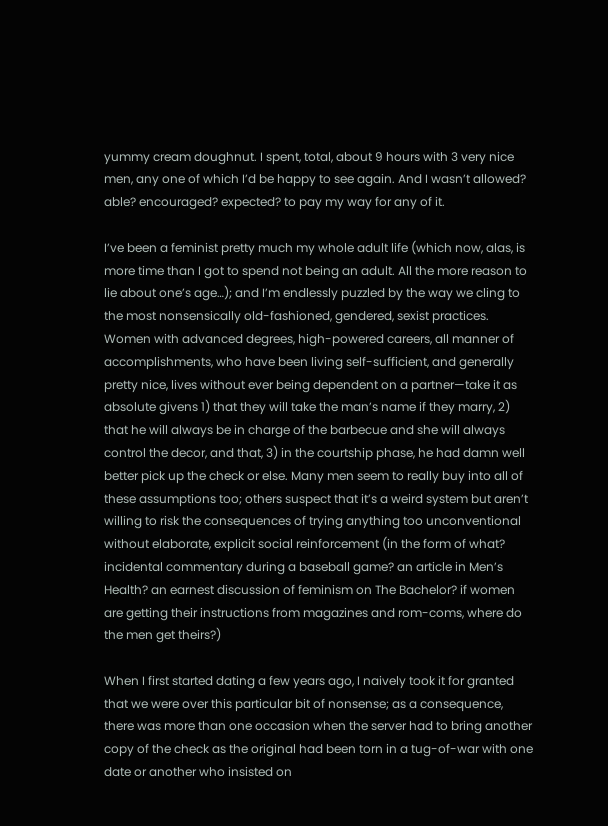yummy cream doughnut. I spent, total, about 9 hours with 3 very nice men, any one of which I’d be happy to see again. And I wasn’t allowed? able? encouraged? expected? to pay my way for any of it.

I’ve been a feminist pretty much my whole adult life (which now, alas, is more time than I got to spend not being an adult. All the more reason to lie about one’s age…); and I’m endlessly puzzled by the way we cling to the most nonsensically old-fashioned, gendered, sexist practices. Women with advanced degrees, high-powered careers, all manner of accomplishments, who have been living self-sufficient, and generally pretty nice, lives without ever being dependent on a partner—take it as absolute givens 1) that they will take the man’s name if they marry, 2) that he will always be in charge of the barbecue and she will always control the decor, and that, 3) in the courtship phase, he had damn well better pick up the check or else. Many men seem to really buy into all of these assumptions too; others suspect that it’s a weird system but aren’t willing to risk the consequences of trying anything too unconventional without elaborate, explicit social reinforcement (in the form of what? incidental commentary during a baseball game? an article in Men’s Health? an earnest discussion of feminism on The Bachelor? if women are getting their instructions from magazines and rom-coms, where do the men get theirs?)

When I first started dating a few years ago, I naively took it for granted that we were over this particular bit of nonsense; as a consequence, there was more than one occasion when the server had to bring another copy of the check as the original had been torn in a tug-of-war with one date or another who insisted on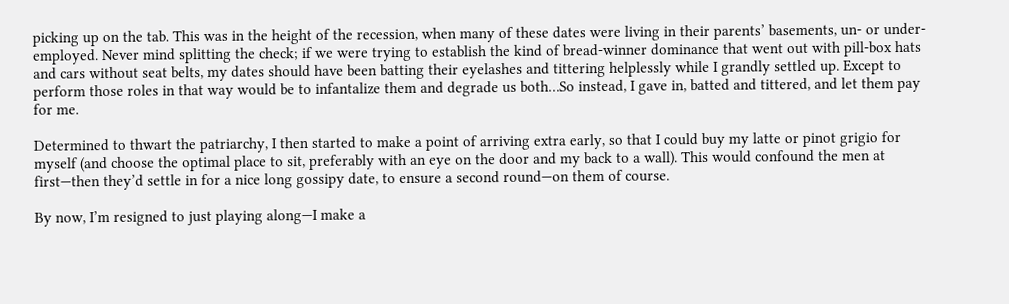picking up on the tab. This was in the height of the recession, when many of these dates were living in their parents’ basements, un- or under-employed. Never mind splitting the check; if we were trying to establish the kind of bread-winner dominance that went out with pill-box hats and cars without seat belts, my dates should have been batting their eyelashes and tittering helplessly while I grandly settled up. Except to perform those roles in that way would be to infantalize them and degrade us both…So instead, I gave in, batted and tittered, and let them pay for me.

Determined to thwart the patriarchy, I then started to make a point of arriving extra early, so that I could buy my latte or pinot grigio for myself (and choose the optimal place to sit, preferably with an eye on the door and my back to a wall). This would confound the men at first—then they’d settle in for a nice long gossipy date, to ensure a second round—on them of course.

By now, I’m resigned to just playing along—I make a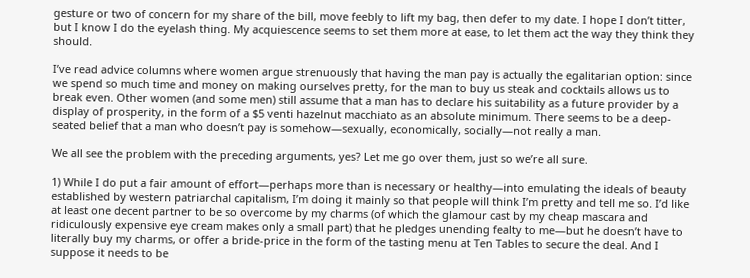gesture or two of concern for my share of the bill, move feebly to lift my bag, then defer to my date. I hope I don’t titter, but I know I do the eyelash thing. My acquiescence seems to set them more at ease, to let them act the way they think they should.

I’ve read advice columns where women argue strenuously that having the man pay is actually the egalitarian option: since we spend so much time and money on making ourselves pretty, for the man to buy us steak and cocktails allows us to break even. Other women (and some men) still assume that a man has to declare his suitability as a future provider by a display of prosperity, in the form of a $5 venti hazelnut macchiato as an absolute minimum. There seems to be a deep-seated belief that a man who doesn’t pay is somehow—sexually, economically, socially—not really a man.

We all see the problem with the preceding arguments, yes? Let me go over them, just so we’re all sure.

1) While I do put a fair amount of effort—perhaps more than is necessary or healthy—into emulating the ideals of beauty established by western patriarchal capitalism, I’m doing it mainly so that people will think I’m pretty and tell me so. I’d like at least one decent partner to be so overcome by my charms (of which the glamour cast by my cheap mascara and ridiculously expensive eye cream makes only a small part) that he pledges unending fealty to me—but he doesn’t have to literally buy my charms, or offer a bride-price in the form of the tasting menu at Ten Tables to secure the deal. And I suppose it needs to be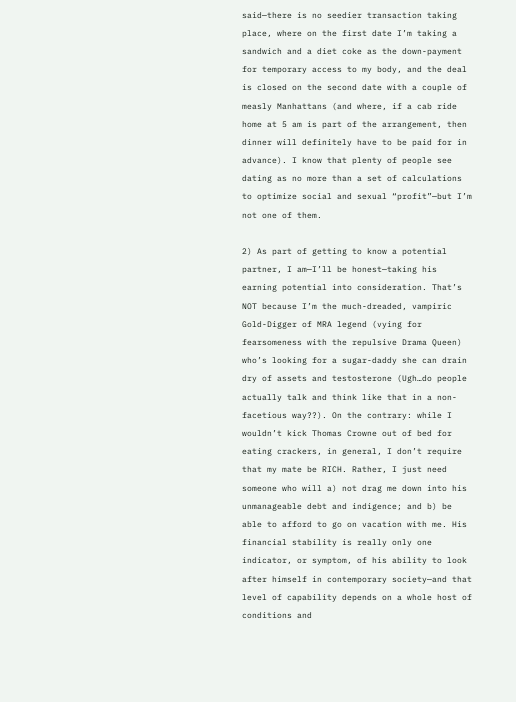said—there is no seedier transaction taking place, where on the first date I’m taking a sandwich and a diet coke as the down-payment for temporary access to my body, and the deal is closed on the second date with a couple of measly Manhattans (and where, if a cab ride home at 5 am is part of the arrangement, then dinner will definitely have to be paid for in advance). I know that plenty of people see dating as no more than a set of calculations to optimize social and sexual “profit”—but I’m not one of them.

2) As part of getting to know a potential partner, I am—I’ll be honest—taking his earning potential into consideration. That’s NOT because I’m the much-dreaded, vampiric Gold-Digger of MRA legend (vying for fearsomeness with the repulsive Drama Queen) who’s looking for a sugar-daddy she can drain dry of assets and testosterone (Ugh…do people actually talk and think like that in a non-facetious way??). On the contrary: while I wouldn’t kick Thomas Crowne out of bed for eating crackers, in general, I don’t require that my mate be RICH. Rather, I just need someone who will a) not drag me down into his unmanageable debt and indigence; and b) be able to afford to go on vacation with me. His financial stability is really only one indicator, or symptom, of his ability to look after himself in contemporary society—and that level of capability depends on a whole host of conditions and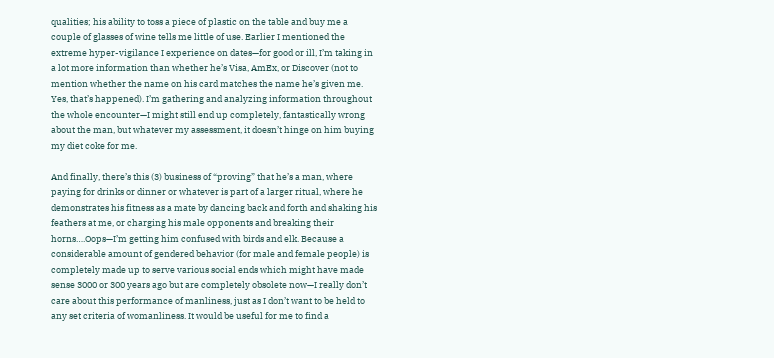qualities; his ability to toss a piece of plastic on the table and buy me a couple of glasses of wine tells me little of use. Earlier I mentioned the extreme hyper-vigilance I experience on dates—for good or ill, I’m taking in a lot more information than whether he’s Visa, AmEx, or Discover (not to mention whether the name on his card matches the name he’s given me. Yes, that’s happened). I’m gathering and analyzing information throughout the whole encounter—I might still end up completely, fantastically wrong about the man, but whatever my assessment, it doesn’t hinge on him buying my diet coke for me.

And finally, there’s this (3) business of “proving” that he’s a man, where paying for drinks or dinner or whatever is part of a larger ritual, where he demonstrates his fitness as a mate by dancing back and forth and shaking his feathers at me, or charging his male opponents and breaking their horns….Oops—I’m getting him confused with birds and elk. Because a considerable amount of gendered behavior (for male and female people) is completely made up to serve various social ends which might have made sense 3000 or 300 years ago but are completely obsolete now—I really don’t care about this performance of manliness, just as I don’t want to be held to any set criteria of womanliness. It would be useful for me to find a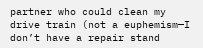partner who could clean my drive train (not a euphemism—I don’t have a repair stand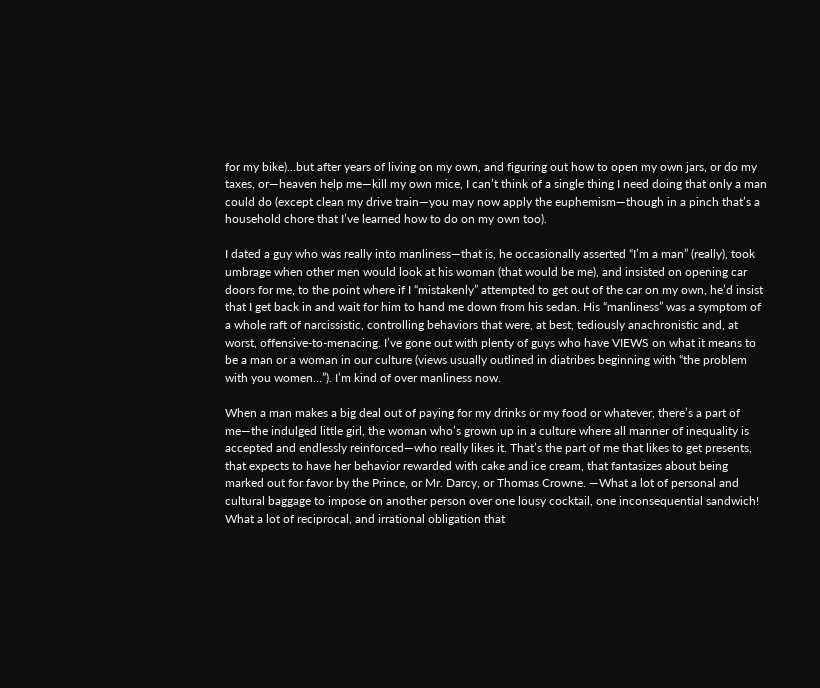for my bike)…but after years of living on my own, and figuring out how to open my own jars, or do my taxes, or—heaven help me—kill my own mice, I can’t think of a single thing I need doing that only a man could do (except clean my drive train—you may now apply the euphemism—though in a pinch that’s a household chore that I’ve learned how to do on my own too).

I dated a guy who was really into manliness—that is, he occasionally asserted “I’m a man” (really), took umbrage when other men would look at his woman (that would be me), and insisted on opening car doors for me, to the point where if I “mistakenly” attempted to get out of the car on my own, he’d insist that I get back in and wait for him to hand me down from his sedan. His “manliness” was a symptom of a whole raft of narcissistic, controlling behaviors that were, at best, tediously anachronistic and, at worst, offensive-to-menacing. I’ve gone out with plenty of guys who have VIEWS on what it means to be a man or a woman in our culture (views usually outlined in diatribes beginning with “the problem with you women…”). I’m kind of over manliness now.

When a man makes a big deal out of paying for my drinks or my food or whatever, there’s a part of me—the indulged little girl, the woman who’s grown up in a culture where all manner of inequality is accepted and endlessly reinforced—who really likes it. That’s the part of me that likes to get presents, that expects to have her behavior rewarded with cake and ice cream, that fantasizes about being marked out for favor by the Prince, or Mr. Darcy, or Thomas Crowne. —What a lot of personal and cultural baggage to impose on another person over one lousy cocktail, one inconsequential sandwich! What a lot of reciprocal, and irrational obligation that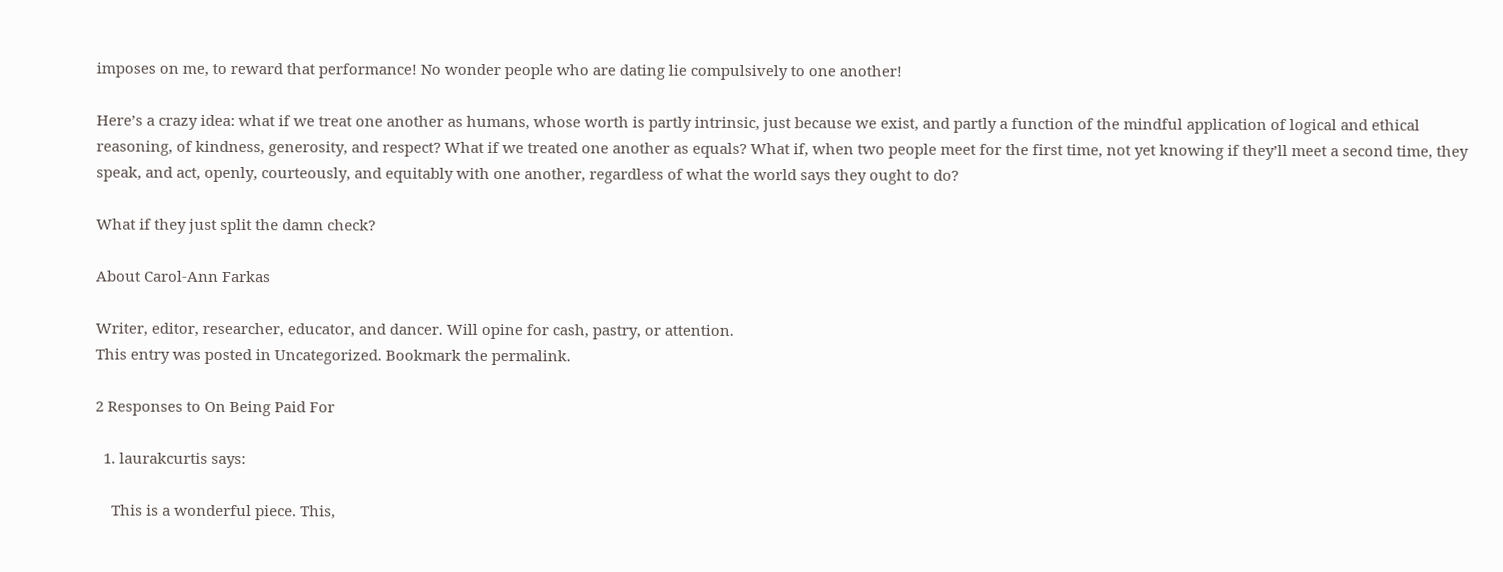imposes on me, to reward that performance! No wonder people who are dating lie compulsively to one another!

Here’s a crazy idea: what if we treat one another as humans, whose worth is partly intrinsic, just because we exist, and partly a function of the mindful application of logical and ethical reasoning, of kindness, generosity, and respect? What if we treated one another as equals? What if, when two people meet for the first time, not yet knowing if they’ll meet a second time, they speak, and act, openly, courteously, and equitably with one another, regardless of what the world says they ought to do?

What if they just split the damn check?

About Carol-Ann Farkas

Writer, editor, researcher, educator, and dancer. Will opine for cash, pastry, or attention.
This entry was posted in Uncategorized. Bookmark the permalink.

2 Responses to On Being Paid For

  1. laurakcurtis says:

    This is a wonderful piece. This,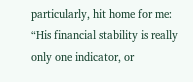particularly, hit home for me: “His financial stability is really only one indicator, or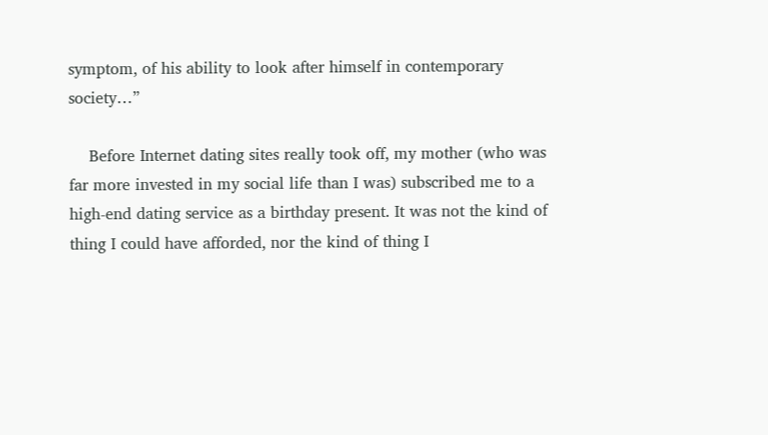symptom, of his ability to look after himself in contemporary society…”

    Before Internet dating sites really took off, my mother (who was far more invested in my social life than I was) subscribed me to a high-end dating service as a birthday present. It was not the kind of thing I could have afforded, nor the kind of thing I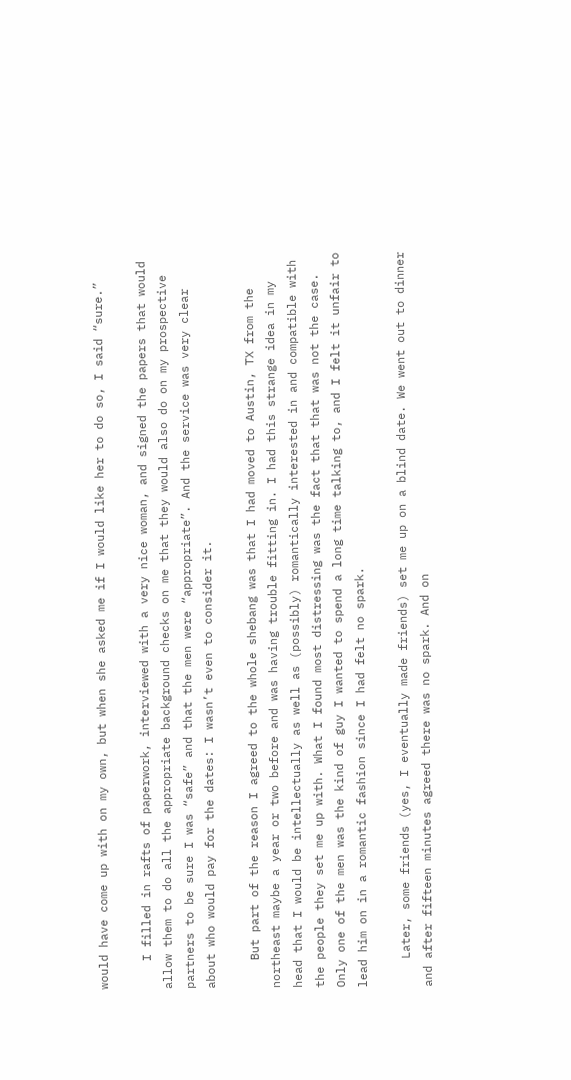would have come up with on my own, but when she asked me if I would like her to do so, I said “sure.”

    I filled in rafts of paperwork, interviewed with a very nice woman, and signed the papers that would allow them to do all the appropriate background checks on me that they would also do on my prospective partners to be sure I was “safe” and that the men were “appropriate”. And the service was very clear about who would pay for the dates: I wasn’t even to consider it.

    But part of the reason I agreed to the whole shebang was that I had moved to Austin, TX from the northeast maybe a year or two before and was having trouble fitting in. I had this strange idea in my head that I would be intellectually as well as (possibly) romantically interested in and compatible with the people they set me up with. What I found most distressing was the fact that that was not the case. Only one of the men was the kind of guy I wanted to spend a long time talking to, and I felt it unfair to lead him on in a romantic fashion since I had felt no spark.

    Later, some friends (yes, I eventually made friends) set me up on a blind date. We went out to dinner and after fifteen minutes agreed there was no spark. And on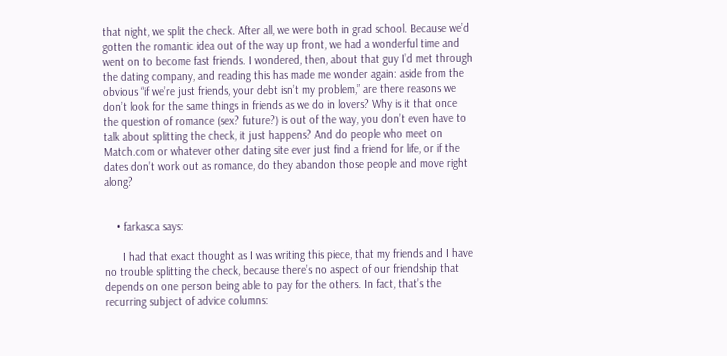that night, we split the check. After all, we were both in grad school. Because we’d gotten the romantic idea out of the way up front, we had a wonderful time and went on to become fast friends. I wondered, then, about that guy I’d met through the dating company, and reading this has made me wonder again: aside from the obvious “if we’re just friends, your debt isn’t my problem,” are there reasons we don’t look for the same things in friends as we do in lovers? Why is it that once the question of romance (sex? future?) is out of the way, you don’t even have to talk about splitting the check, it just happens? And do people who meet on Match.com or whatever other dating site ever just find a friend for life, or if the dates don’t work out as romance, do they abandon those people and move right along?


    • farkasca says:

      I had that exact thought as I was writing this piece, that my friends and I have no trouble splitting the check, because there’s no aspect of our friendship that depends on one person being able to pay for the others. In fact, that’s the recurring subject of advice columns: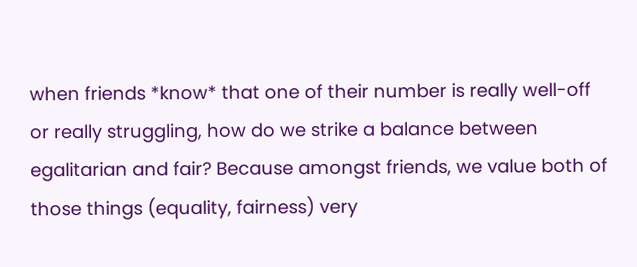when friends *know* that one of their number is really well-off or really struggling, how do we strike a balance between egalitarian and fair? Because amongst friends, we value both of those things (equality, fairness) very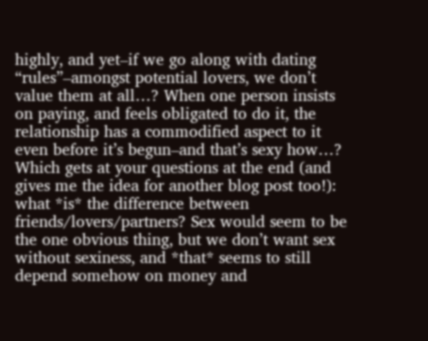highly, and yet–if we go along with dating “rules”–amongst potential lovers, we don’t value them at all…? When one person insists on paying, and feels obligated to do it, the relationship has a commodified aspect to it even before it’s begun–and that’s sexy how…? Which gets at your questions at the end (and gives me the idea for another blog post too!): what *is* the difference between friends/lovers/partners? Sex would seem to be the one obvious thing, but we don’t want sex without sexiness, and *that* seems to still depend somehow on money and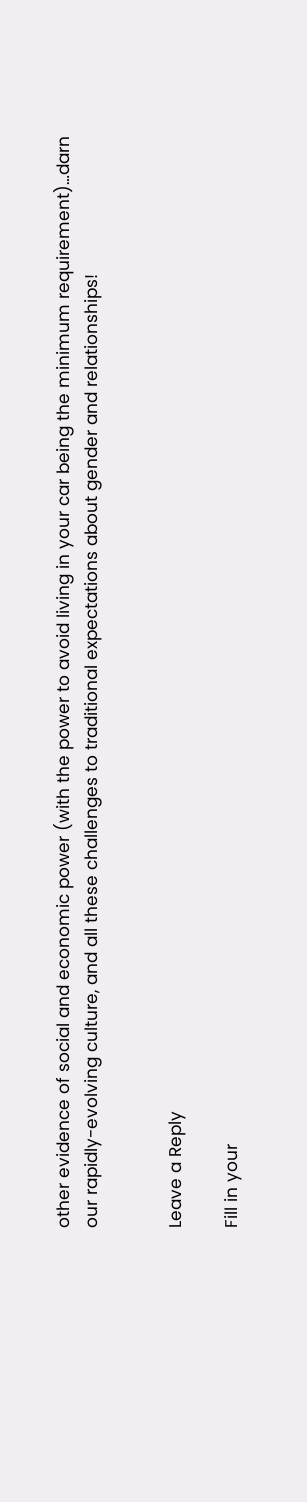other evidence of social and economic power (with the power to avoid living in your car being the minimum requirement)…darn our rapidly-evolving culture, and all these challenges to traditional expectations about gender and relationships!


Leave a Reply

Fill in your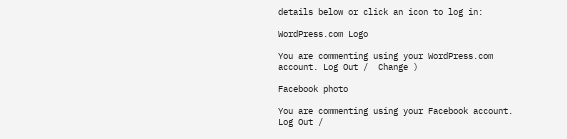details below or click an icon to log in:

WordPress.com Logo

You are commenting using your WordPress.com account. Log Out /  Change )

Facebook photo

You are commenting using your Facebook account. Log Out /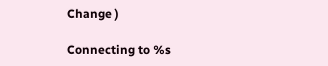Change )

Connecting to %s